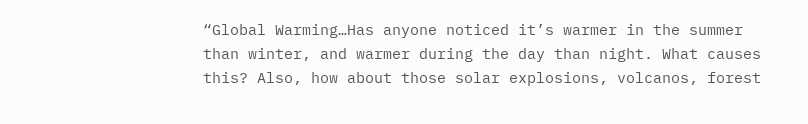“Global Warming…Has anyone noticed it’s warmer in the summer than winter, and warmer during the day than night. What causes this? Also, how about those solar explosions, volcanos, forest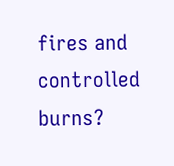fires and controlled burns?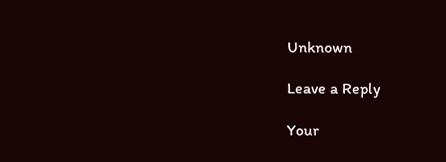Unknown

Leave a Reply

Your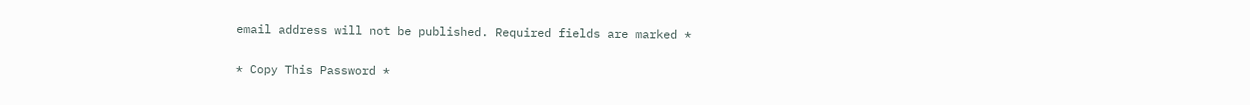email address will not be published. Required fields are marked *

* Copy This Password *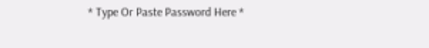* Type Or Paste Password Here *